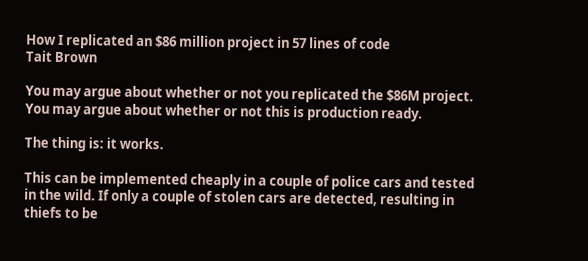How I replicated an $86 million project in 57 lines of code
Tait Brown

You may argue about whether or not you replicated the $86M project. You may argue about whether or not this is production ready.

The thing is: it works.

This can be implemented cheaply in a couple of police cars and tested in the wild. If only a couple of stolen cars are detected, resulting in thiefs to be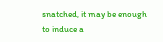snatched, it may be enough to induce a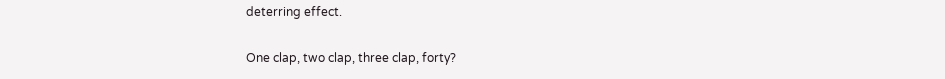deterring effect.

One clap, two clap, three clap, forty?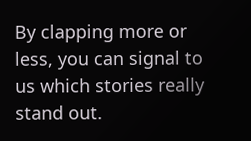By clapping more or less, you can signal to us which stories really stand out.